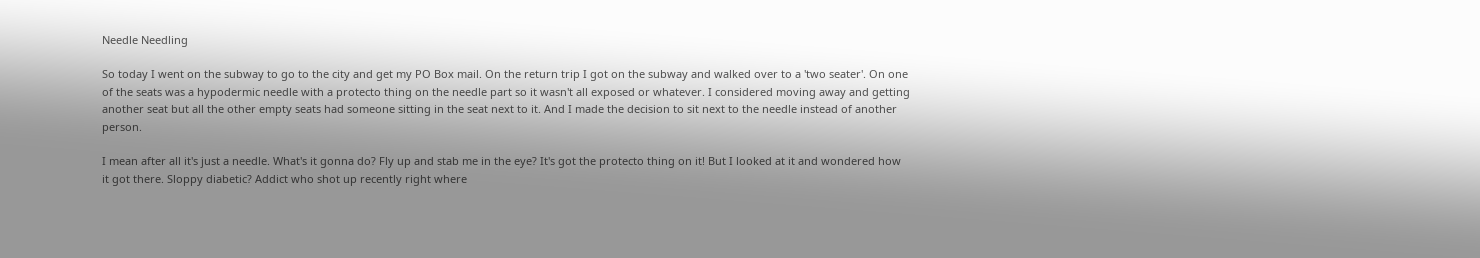Needle Needling

So today I went on the subway to go to the city and get my PO Box mail. On the return trip I got on the subway and walked over to a 'two seater'. On one of the seats was a hypodermic needle with a protecto thing on the needle part so it wasn't all exposed or whatever. I considered moving away and getting another seat but all the other empty seats had someone sitting in the seat next to it. And I made the decision to sit next to the needle instead of another person.

I mean after all it's just a needle. What's it gonna do? Fly up and stab me in the eye? It's got the protecto thing on it! But I looked at it and wondered how it got there. Sloppy diabetic? Addict who shot up recently right where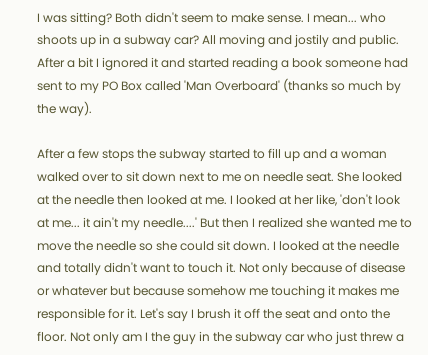I was sitting? Both didn't seem to make sense. I mean... who shoots up in a subway car? All moving and jostily and public. After a bit I ignored it and started reading a book someone had sent to my PO Box called 'Man Overboard' (thanks so much by the way).

After a few stops the subway started to fill up and a woman walked over to sit down next to me on needle seat. She looked at the needle then looked at me. I looked at her like, 'don't look at me... it ain't my needle....' But then I realized she wanted me to move the needle so she could sit down. I looked at the needle and totally didn't want to touch it. Not only because of disease or whatever but because somehow me touching it makes me responsible for it. Let's say I brush it off the seat and onto the floor. Not only am I the guy in the subway car who just threw a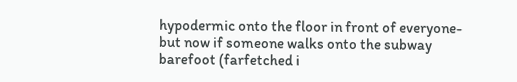hypodermic onto the floor in front of everyone- but now if someone walks onto the subway barefoot (farfetched i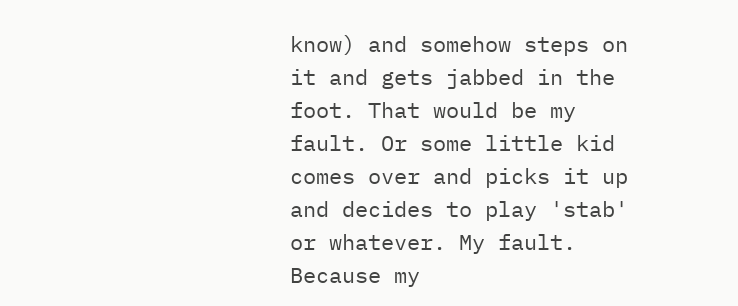know) and somehow steps on it and gets jabbed in the foot. That would be my fault. Or some little kid comes over and picks it up and decides to play 'stab' or whatever. My fault. Because my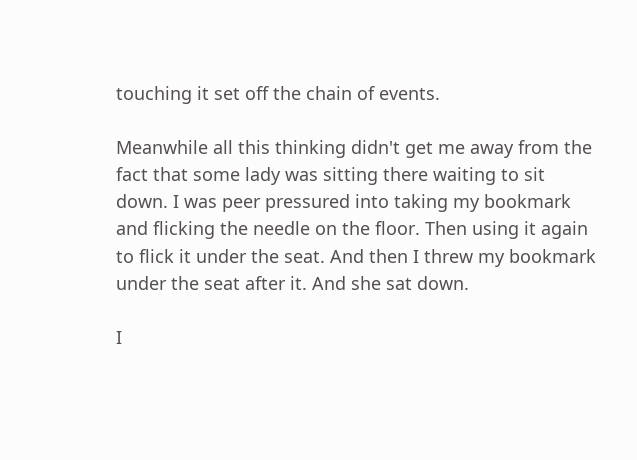touching it set off the chain of events.

Meanwhile all this thinking didn't get me away from the fact that some lady was sitting there waiting to sit down. I was peer pressured into taking my bookmark and flicking the needle on the floor. Then using it again to flick it under the seat. And then I threw my bookmark under the seat after it. And she sat down.

I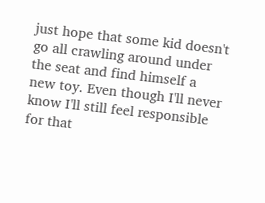just hope that some kid doesn't go all crawling around under the seat and find himself a new toy. Even though I'll never know I'll still feel responsible for that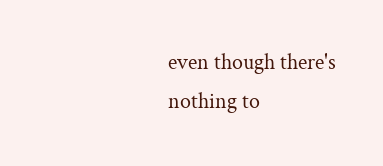even though there's nothing to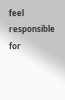feel responsible for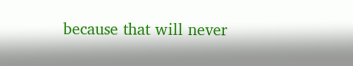because that will never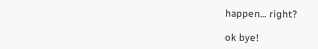happen... right?

ok bye!